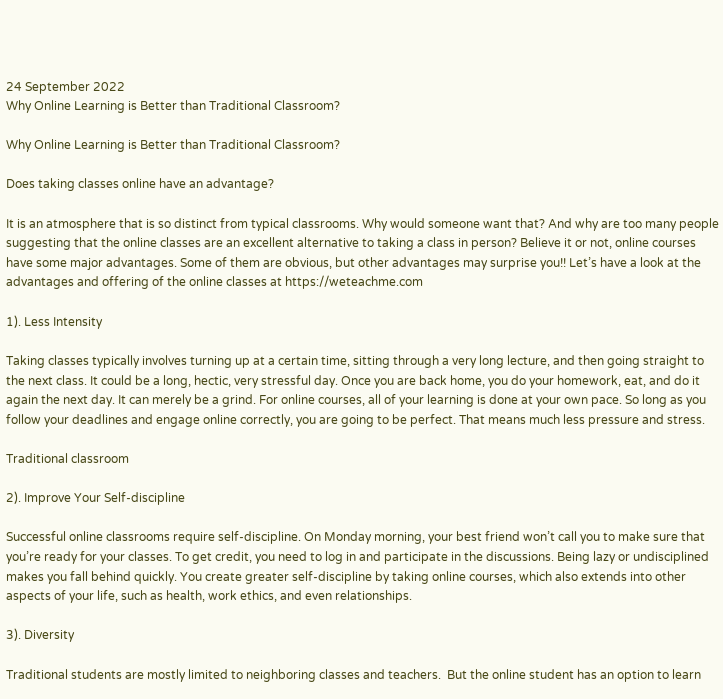24 September 2022
Why Online Learning is Better than Traditional Classroom?

Why Online Learning is Better than Traditional Classroom?

Does taking classes online have an advantage?

It is an atmosphere that is so distinct from typical classrooms. Why would someone want that? And why are too many people suggesting that the online classes are an excellent alternative to taking a class in person? Believe it or not, online courses have some major advantages. Some of them are obvious, but other advantages may surprise you!! Let’s have a look at the advantages and offering of the online classes at https://weteachme.com

1). Less Intensity

Taking classes typically involves turning up at a certain time, sitting through a very long lecture, and then going straight to the next class. It could be a long, hectic, very stressful day. Once you are back home, you do your homework, eat, and do it again the next day. It can merely be a grind. For online courses, all of your learning is done at your own pace. So long as you follow your deadlines and engage online correctly, you are going to be perfect. That means much less pressure and stress.

Traditional classroom

2). Improve Your Self-discipline

Successful online classrooms require self-discipline. On Monday morning, your best friend won’t call you to make sure that you’re ready for your classes. To get credit, you need to log in and participate in the discussions. Being lazy or undisciplined makes you fall behind quickly. You create greater self-discipline by taking online courses, which also extends into other aspects of your life, such as health, work ethics, and even relationships.

3). Diversity

Traditional students are mostly limited to neighboring classes and teachers.  But the online student has an option to learn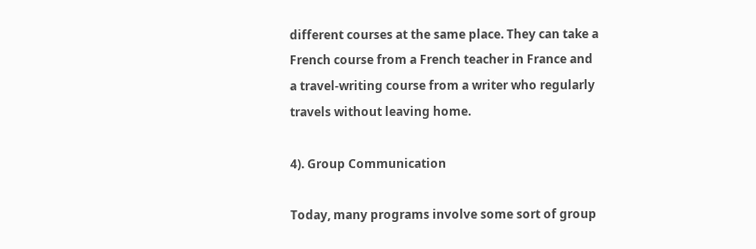different courses at the same place. They can take a French course from a French teacher in France and a travel-writing course from a writer who regularly travels without leaving home.

4). Group Communication

Today, many programs involve some sort of group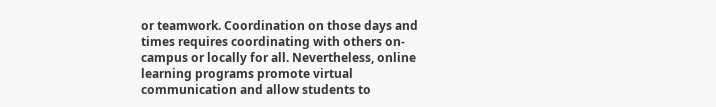or teamwork. Coordination on those days and times requires coordinating with others on-campus or locally for all. Nevertheless, online learning programs promote virtual communication and allow students to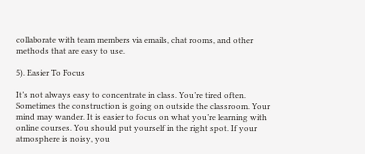collaborate with team members via emails, chat rooms, and other methods that are easy to use.

5). Easier To Focus

It’s not always easy to concentrate in class. You’re tired often. Sometimes the construction is going on outside the classroom. Your mind may wander. It is easier to focus on what you’re learning with online courses. You should put yourself in the right spot. If your atmosphere is noisy, you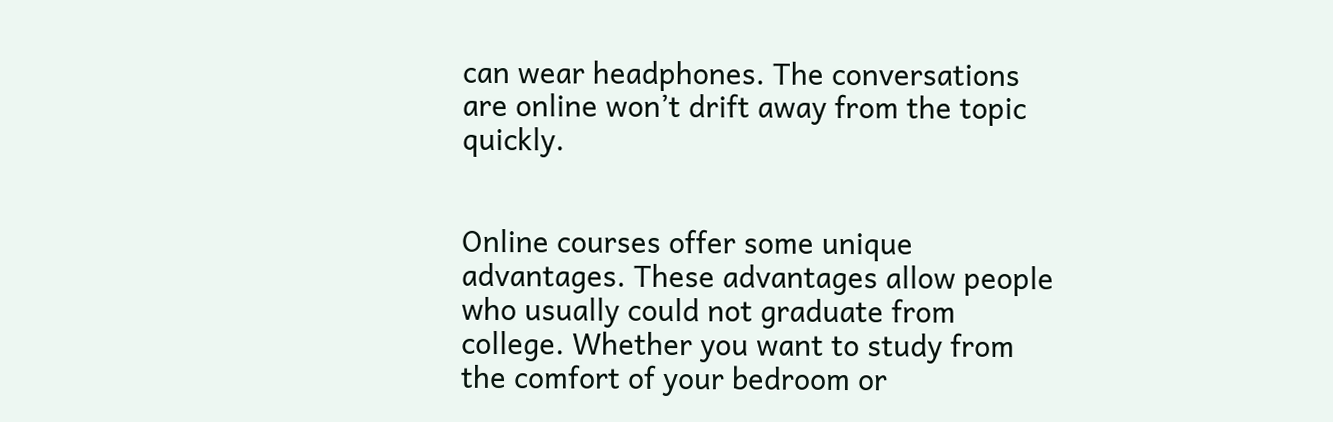can wear headphones. The conversations are online won’t drift away from the topic quickly.


Online courses offer some unique advantages. These advantages allow people who usually could not graduate from college. Whether you want to study from the comfort of your bedroom or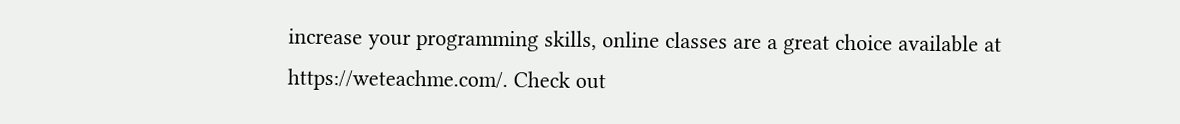increase your programming skills, online classes are a great choice available at https://weteachme.com/. Check out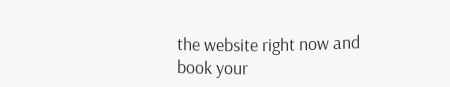the website right now and book your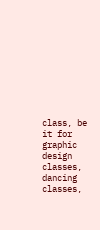class, be it for graphic design classes, dancing classes,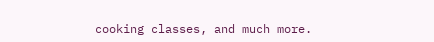cooking classes, and much more.